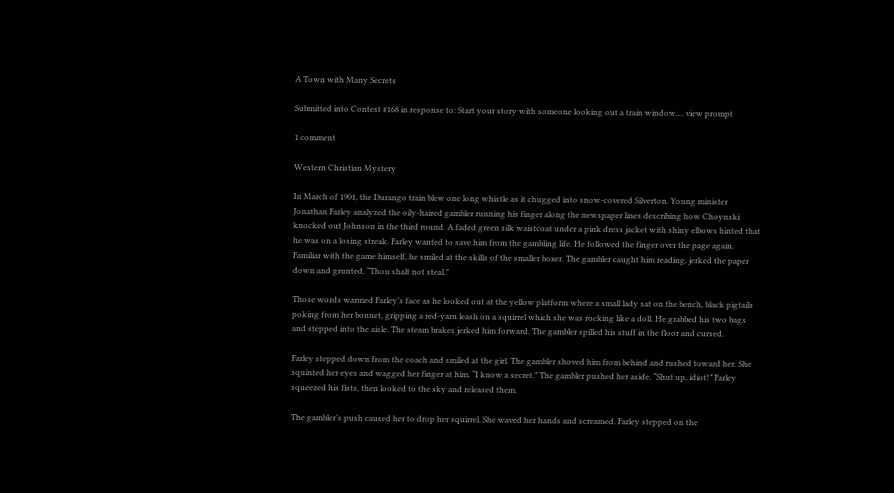A Town with Many Secrets

Submitted into Contest #168 in response to: Start your story with someone looking out a train window.... view prompt

1 comment

Western Christian Mystery

In March of 1901, the Durango train blew one long whistle as it chugged into snow-covered Silverton. Young minister Jonathan Farley analyzed the oily-haired gambler running his finger along the newspaper lines describing how Choynski knocked out Johnson in the third round. A faded green silk waistcoat under a pink dress jacket with shiny elbows hinted that he was on a losing streak. Farley wanted to save him from the gambling life. He followed the finger over the page again. Familiar with the game himself, he smiled at the skills of the smaller boxer. The gambler caught him reading, jerked the paper down and grunted, “Thou shalt not steal.”

Those words warmed Farley’s face as he looked out at the yellow platform where a small lady sat on the bench, black pigtails poking from her bonnet, gripping a red-yarn leash on a squirrel which she was rocking like a doll. He grabbed his two bags and stepped into the aisle. The steam brakes jerked him forward. The gambler spilled his stuff in the floor and cursed.

Farley stepped down from the coach and smiled at the girl. The gambler shoved him from behind and rushed toward her. She squinted her eyes and wagged her finger at him. “I know a secret.” The gambler pushed her aside. “Shut up, idiot!” Farley squeezed his fists, then looked to the sky and released them.

The gambler’s push caused her to drop her squirrel. She waved her hands and screamed. Farley stepped on the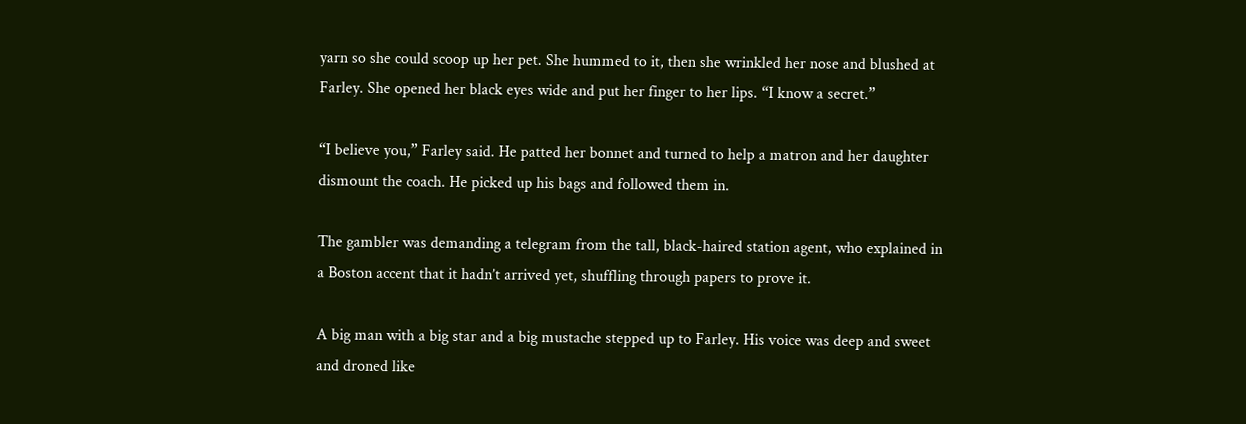yarn so she could scoop up her pet. She hummed to it, then she wrinkled her nose and blushed at Farley. She opened her black eyes wide and put her finger to her lips. “I know a secret.”

“I believe you,” Farley said. He patted her bonnet and turned to help a matron and her daughter dismount the coach. He picked up his bags and followed them in.

The gambler was demanding a telegram from the tall, black-haired station agent, who explained in a Boston accent that it hadn’t arrived yet, shuffling through papers to prove it.

A big man with a big star and a big mustache stepped up to Farley. His voice was deep and sweet and droned like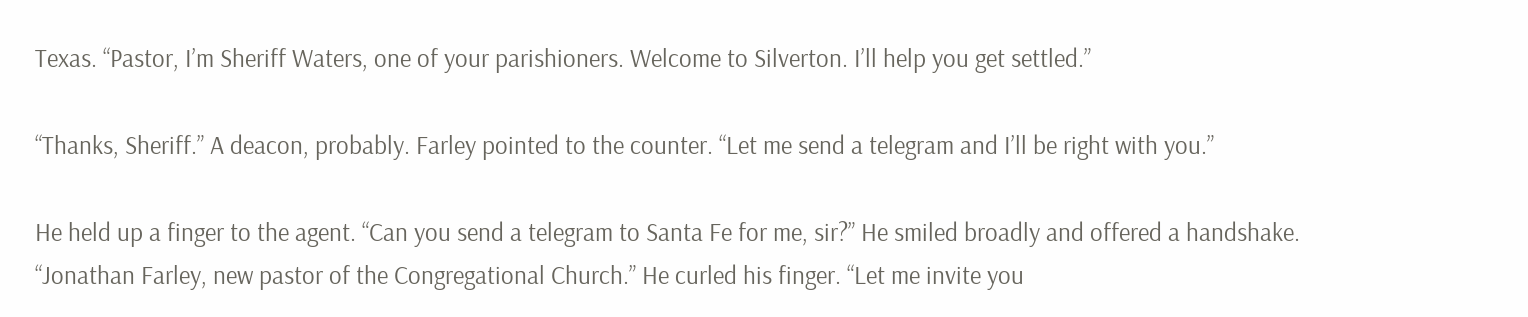Texas. “Pastor, I’m Sheriff Waters, one of your parishioners. Welcome to Silverton. I’ll help you get settled.”

“Thanks, Sheriff.” A deacon, probably. Farley pointed to the counter. “Let me send a telegram and I’ll be right with you.”

He held up a finger to the agent. “Can you send a telegram to Santa Fe for me, sir?” He smiled broadly and offered a handshake. “Jonathan Farley, new pastor of the Congregational Church.” He curled his finger. “Let me invite you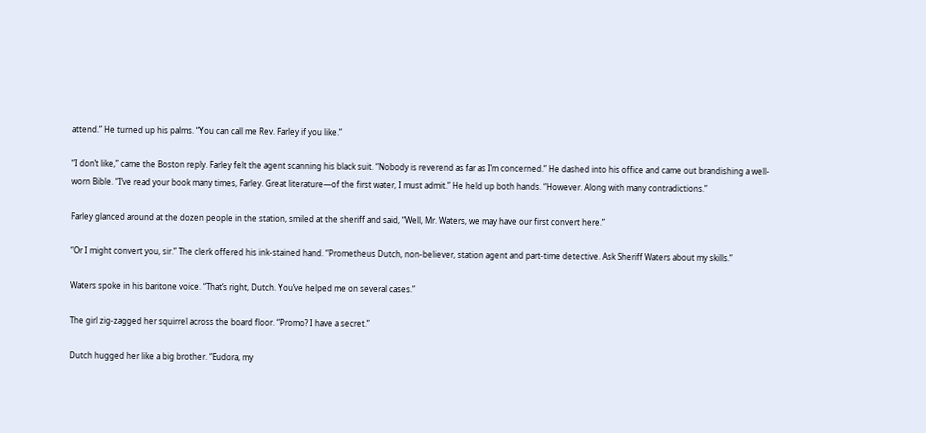attend.” He turned up his palms. “You can call me Rev. Farley if you like.”

“I don’t like,” came the Boston reply. Farley felt the agent scanning his black suit. “Nobody is reverend as far as I’m concerned.” He dashed into his office and came out brandishing a well-worn Bible. “I’ve read your book many times, Farley. Great literature—of the first water, I must admit.” He held up both hands. “However. Along with many contradictions.”

Farley glanced around at the dozen people in the station, smiled at the sheriff and said, “Well, Mr. Waters, we may have our first convert here.”

“Or I might convert you, sir.” The clerk offered his ink-stained hand. “Prometheus Dutch, non-believer, station agent and part-time detective. Ask Sheriff Waters about my skills.”

Waters spoke in his baritone voice. “That’s right, Dutch. You’ve helped me on several cases.”

The girl zig-zagged her squirrel across the board floor. “Promo? I have a secret.”

Dutch hugged her like a big brother. “Eudora, my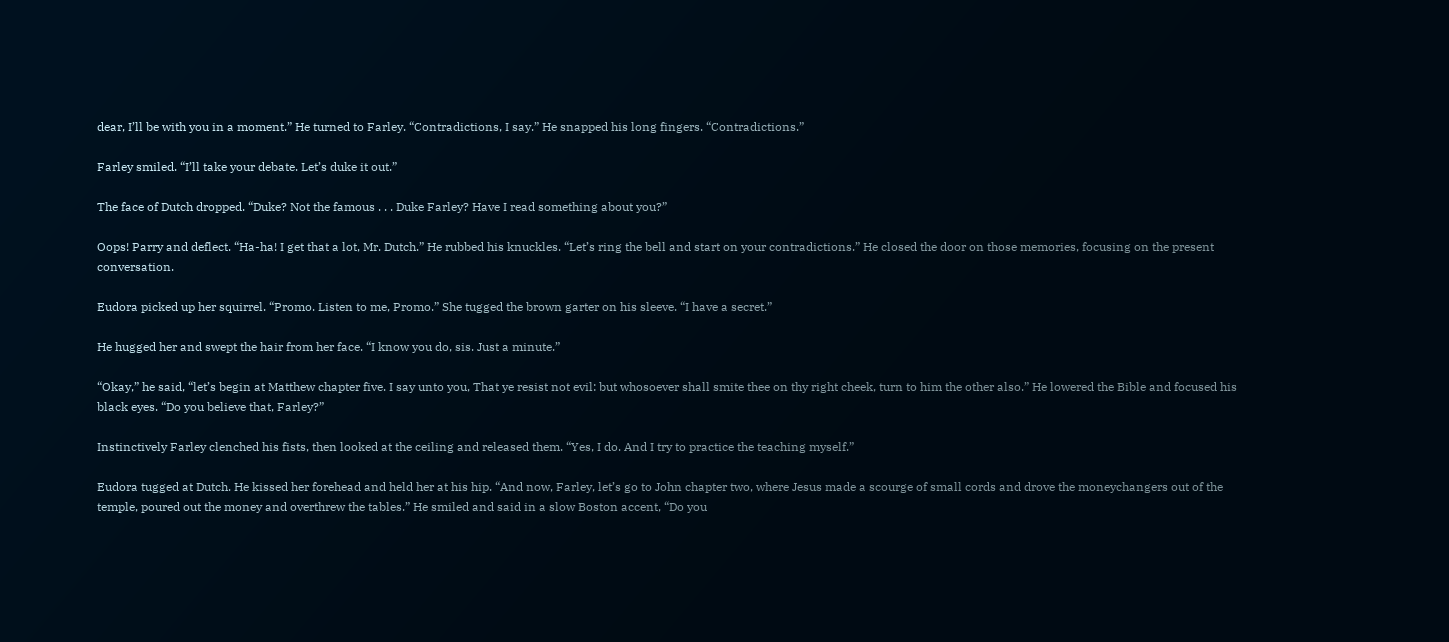dear, I’ll be with you in a moment.” He turned to Farley. “Contradictions, I say.” He snapped his long fingers. “Contradictions.”

Farley smiled. “I’ll take your debate. Let’s duke it out.”

The face of Dutch dropped. “Duke? Not the famous . . . Duke Farley? Have I read something about you?”

Oops! Parry and deflect. “Ha-ha! I get that a lot, Mr. Dutch.” He rubbed his knuckles. “Let’s ring the bell and start on your contradictions.” He closed the door on those memories, focusing on the present conversation.

Eudora picked up her squirrel. “Promo. Listen to me, Promo.” She tugged the brown garter on his sleeve. “I have a secret.”

He hugged her and swept the hair from her face. “I know you do, sis. Just a minute.”

“Okay,” he said, “let’s begin at Matthew chapter five. I say unto you, That ye resist not evil: but whosoever shall smite thee on thy right cheek, turn to him the other also.” He lowered the Bible and focused his black eyes. “Do you believe that, Farley?”

Instinctively Farley clenched his fists, then looked at the ceiling and released them. “Yes, I do. And I try to practice the teaching myself.”

Eudora tugged at Dutch. He kissed her forehead and held her at his hip. “And now, Farley, let’s go to John chapter two, where Jesus made a scourge of small cords and drove the moneychangers out of the temple, poured out the money and overthrew the tables.” He smiled and said in a slow Boston accent, “Do you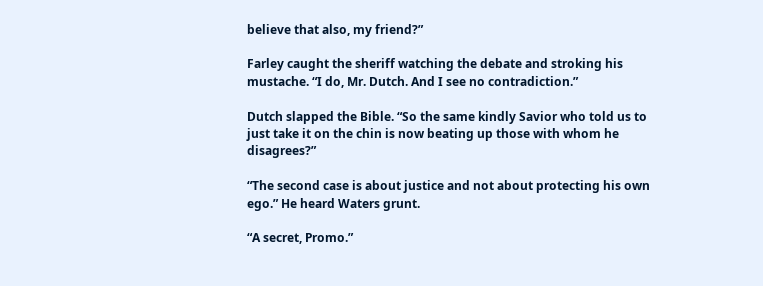believe that also, my friend?”

Farley caught the sheriff watching the debate and stroking his mustache. “I do, Mr. Dutch. And I see no contradiction.”

Dutch slapped the Bible. “So the same kindly Savior who told us to just take it on the chin is now beating up those with whom he disagrees?”

“The second case is about justice and not about protecting his own ego.” He heard Waters grunt.

“A secret, Promo.”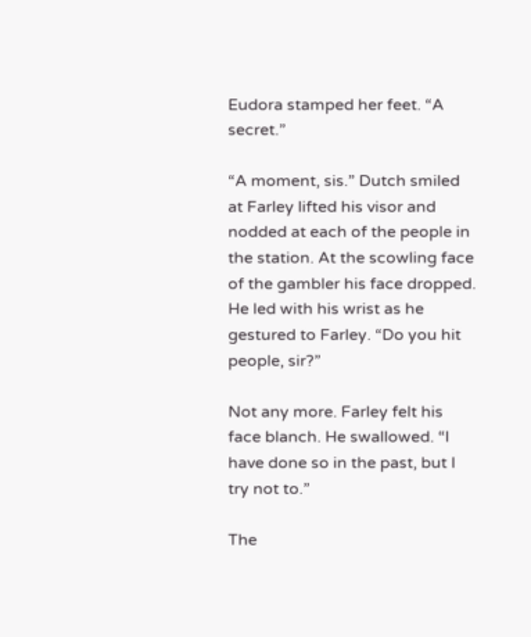Eudora stamped her feet. “A secret.”

“A moment, sis.” Dutch smiled at Farley lifted his visor and nodded at each of the people in the station. At the scowling face of the gambler his face dropped. He led with his wrist as he gestured to Farley. “Do you hit people, sir?”

Not any more. Farley felt his face blanch. He swallowed. “I have done so in the past, but I try not to.”

The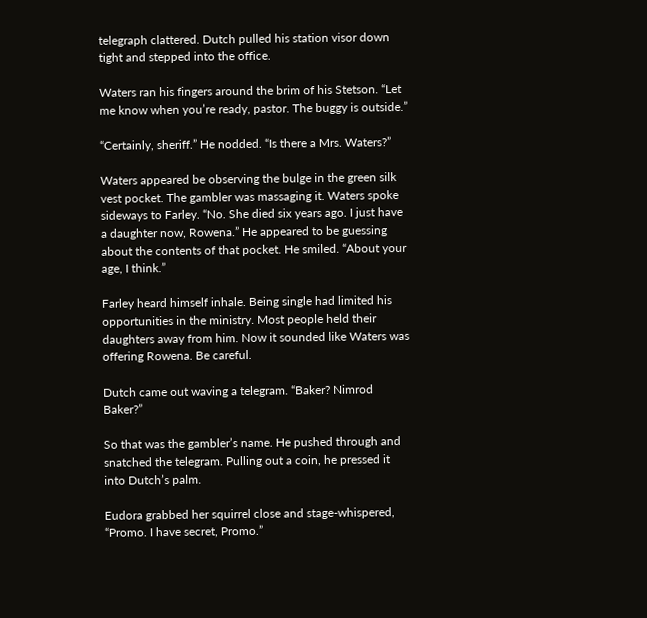telegraph clattered. Dutch pulled his station visor down tight and stepped into the office.

Waters ran his fingers around the brim of his Stetson. “Let me know when you’re ready, pastor. The buggy is outside.”

“Certainly, sheriff.” He nodded. “Is there a Mrs. Waters?”

Waters appeared be observing the bulge in the green silk vest pocket. The gambler was massaging it. Waters spoke sideways to Farley. “No. She died six years ago. I just have a daughter now, Rowena.” He appeared to be guessing about the contents of that pocket. He smiled. “About your age, I think.”

Farley heard himself inhale. Being single had limited his opportunities in the ministry. Most people held their daughters away from him. Now it sounded like Waters was offering Rowena. Be careful.

Dutch came out waving a telegram. “Baker? Nimrod Baker?”

So that was the gambler’s name. He pushed through and snatched the telegram. Pulling out a coin, he pressed it into Dutch’s palm.

Eudora grabbed her squirrel close and stage-whispered, “Promo. I have secret, Promo.”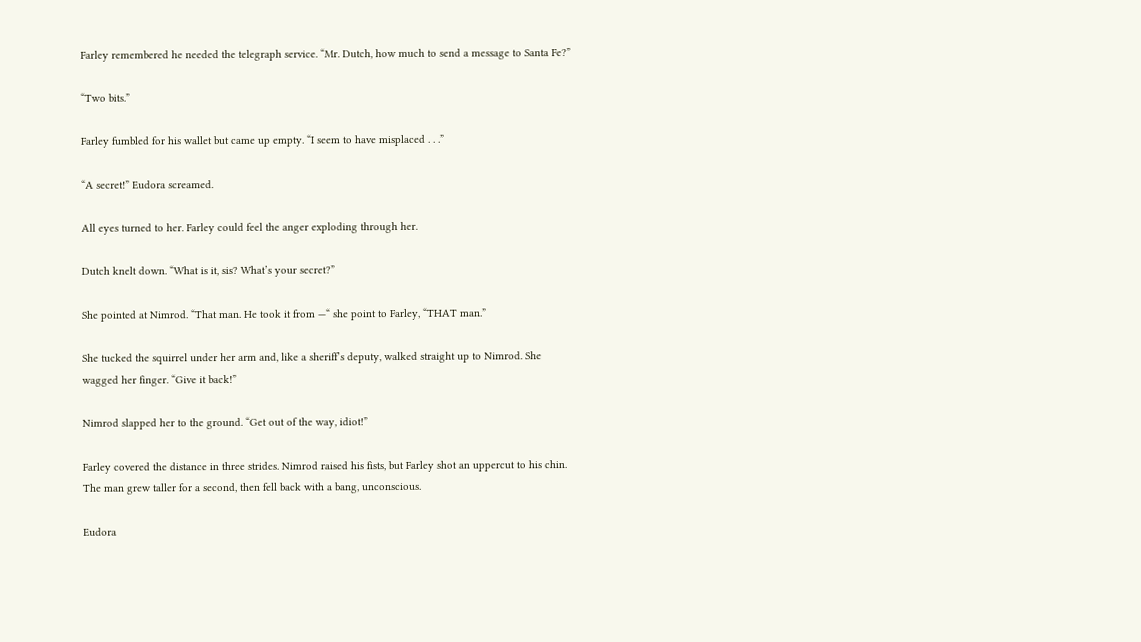Farley remembered he needed the telegraph service. “Mr. Dutch, how much to send a message to Santa Fe?”

“Two bits.”

Farley fumbled for his wallet but came up empty. “I seem to have misplaced . . .”

“A secret!” Eudora screamed.

All eyes turned to her. Farley could feel the anger exploding through her.

Dutch knelt down. “What is it, sis? What’s your secret?”

She pointed at Nimrod. “That man. He took it from —“ she point to Farley, “THAT man.”

She tucked the squirrel under her arm and, like a sheriff’s deputy, walked straight up to Nimrod. She wagged her finger. “Give it back!”

Nimrod slapped her to the ground. “Get out of the way, idiot!”

Farley covered the distance in three strides. Nimrod raised his fists, but Farley shot an uppercut to his chin. The man grew taller for a second, then fell back with a bang, unconscious.

Eudora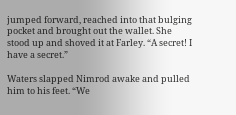jumped forward, reached into that bulging pocket and brought out the wallet. She stood up and shoved it at Farley. “A secret! I have a secret.”

Waters slapped Nimrod awake and pulled him to his feet. “We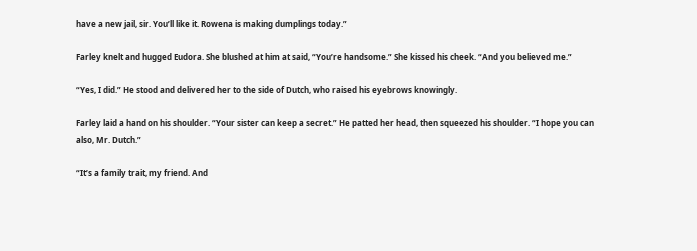have a new jail, sir. You’ll like it. Rowena is making dumplings today.”

Farley knelt and hugged Eudora. She blushed at him at said, “You’re handsome.” She kissed his cheek. “And you believed me.”

“Yes, I did.” He stood and delivered her to the side of Dutch, who raised his eyebrows knowingly.

Farley laid a hand on his shoulder. “Your sister can keep a secret.” He patted her head, then squeezed his shoulder. “I hope you can also, Mr. Dutch.”

“It’s a family trait, my friend. And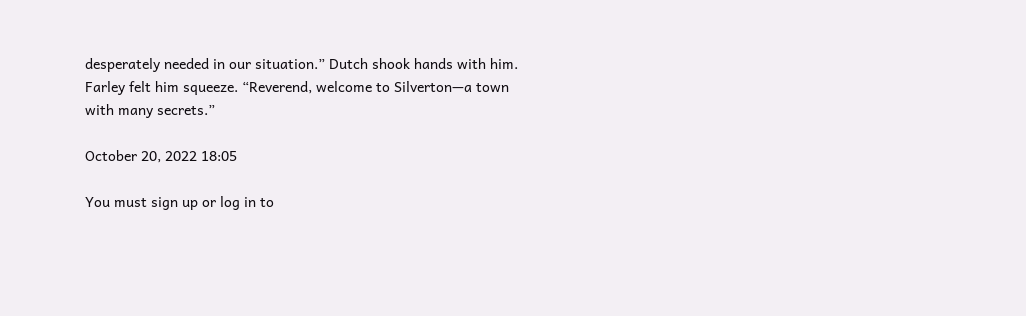desperately needed in our situation.” Dutch shook hands with him. Farley felt him squeeze. “Reverend, welcome to Silverton—a town with many secrets.”

October 20, 2022 18:05

You must sign up or log in to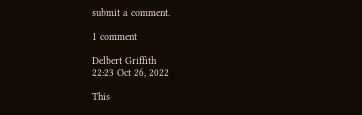submit a comment.

1 comment

Delbert Griffith
22:23 Oct 26, 2022

This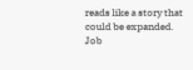reads like a story that could be expanded. Job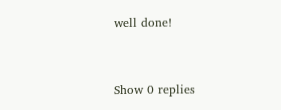well done!


Show 0 replies